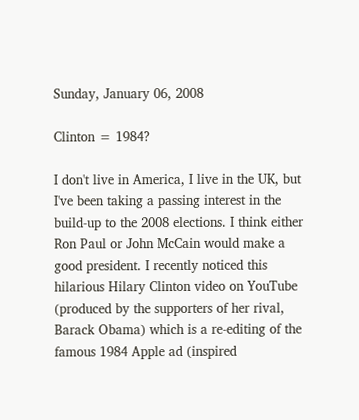Sunday, January 06, 2008

Clinton = 1984?

I don't live in America, I live in the UK, but I've been taking a passing interest in the build-up to the 2008 elections. I think either Ron Paul or John McCain would make a good president. I recently noticed this hilarious Hilary Clinton video on YouTube (produced by the supporters of her rival, Barack Obama) which is a re-editing of the famous 1984 Apple ad (inspired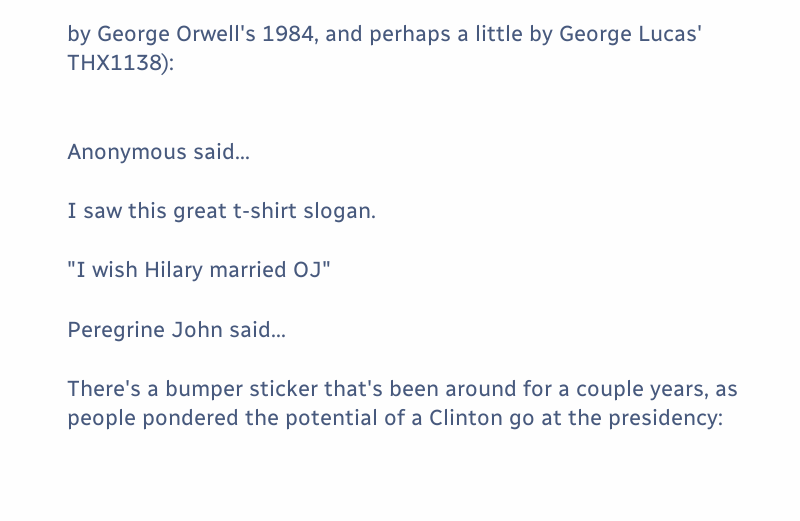by George Orwell's 1984, and perhaps a little by George Lucas' THX1138):


Anonymous said...

I saw this great t-shirt slogan.

"I wish Hilary married OJ"

Peregrine John said...

There's a bumper sticker that's been around for a couple years, as people pondered the potential of a Clinton go at the presidency: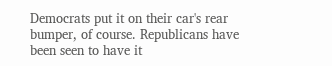Democrats put it on their car's rear bumper, of course. Republicans have been seen to have it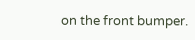on the front bumper.